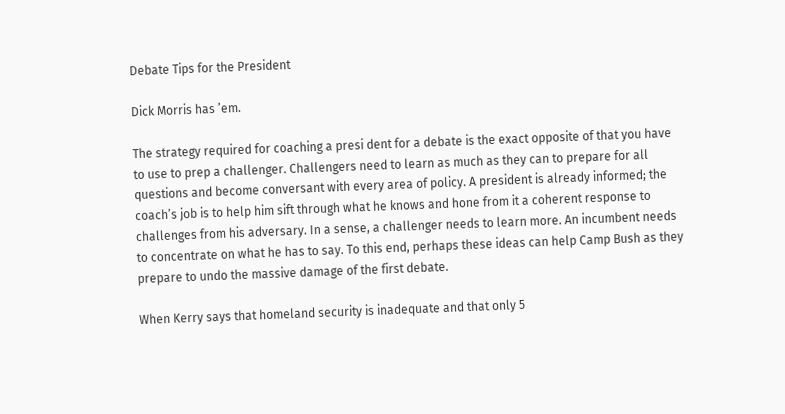Debate Tips for the President

Dick Morris has ’em.

The strategy required for coaching a presi dent for a debate is the exact opposite of that you have to use to prep a challenger. Challengers need to learn as much as they can to prepare for all questions and become conversant with every area of policy. A president is already informed; the coach’s job is to help him sift through what he knows and hone from it a coherent response to challenges from his adversary. In a sense, a challenger needs to learn more. An incumbent needs to concentrate on what he has to say. To this end, perhaps these ideas can help Camp Bush as they prepare to undo the massive damage of the first debate.

When Kerry says that homeland security is inadequate and that only 5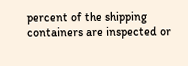percent of the shipping containers are inspected or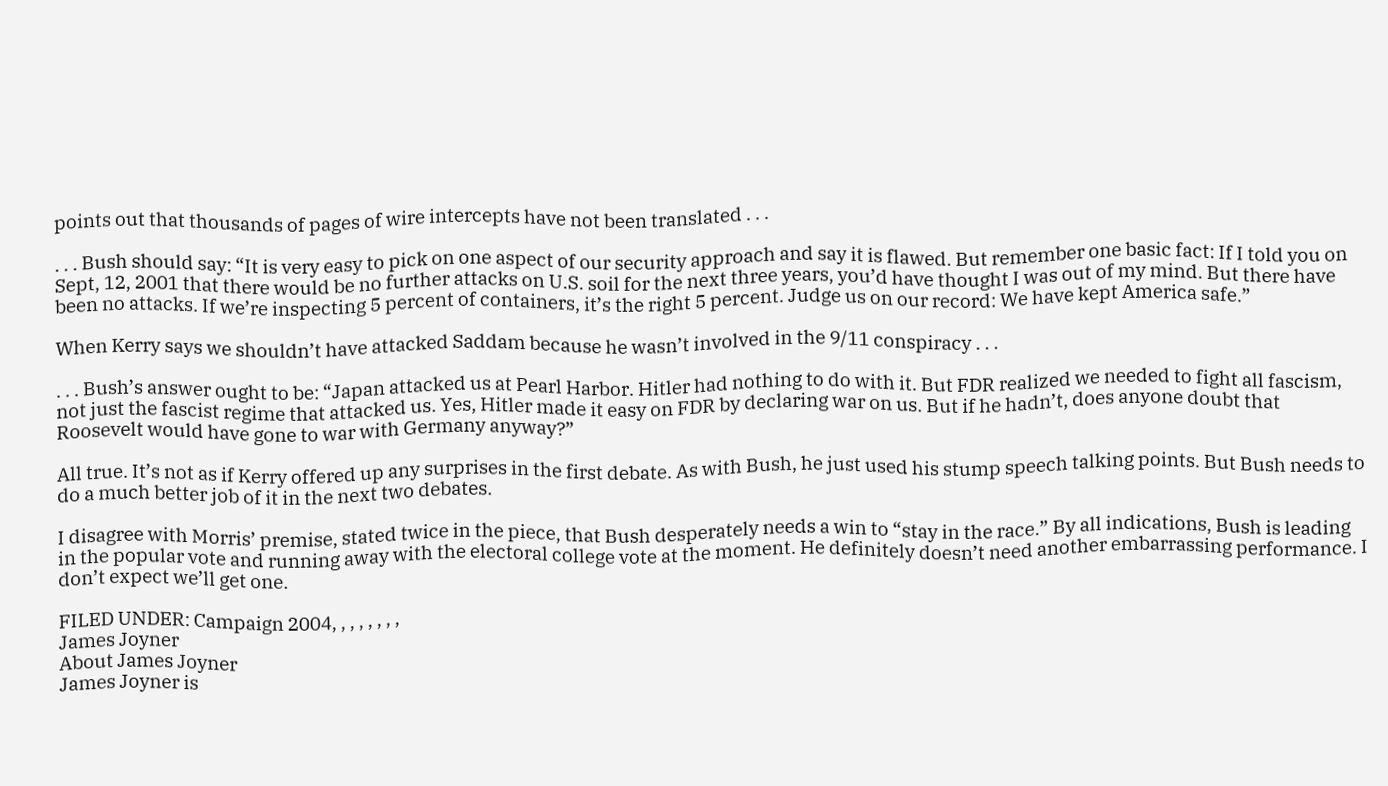points out that thousands of pages of wire intercepts have not been translated . . .

. . . Bush should say: “It is very easy to pick on one aspect of our security approach and say it is flawed. But remember one basic fact: If I told you on Sept, 12, 2001 that there would be no further attacks on U.S. soil for the next three years, you’d have thought I was out of my mind. But there have been no attacks. If we’re inspecting 5 percent of containers, it’s the right 5 percent. Judge us on our record: We have kept America safe.”

When Kerry says we shouldn’t have attacked Saddam because he wasn’t involved in the 9/11 conspiracy . . .

. . . Bush’s answer ought to be: “Japan attacked us at Pearl Harbor. Hitler had nothing to do with it. But FDR realized we needed to fight all fascism, not just the fascist regime that attacked us. Yes, Hitler made it easy on FDR by declaring war on us. But if he hadn’t, does anyone doubt that Roosevelt would have gone to war with Germany anyway?”

All true. It’s not as if Kerry offered up any surprises in the first debate. As with Bush, he just used his stump speech talking points. But Bush needs to do a much better job of it in the next two debates.

I disagree with Morris’ premise, stated twice in the piece, that Bush desperately needs a win to “stay in the race.” By all indications, Bush is leading in the popular vote and running away with the electoral college vote at the moment. He definitely doesn’t need another embarrassing performance. I don’t expect we’ll get one.

FILED UNDER: Campaign 2004, , , , , , , ,
James Joyner
About James Joyner
James Joyner is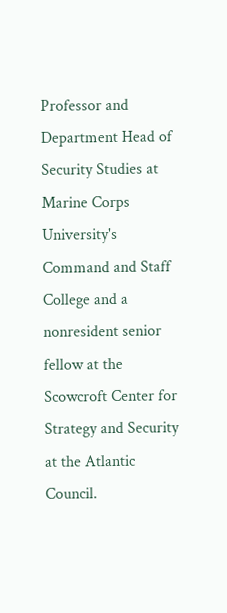Professor and Department Head of Security Studies at Marine Corps University's Command and Staff College and a nonresident senior fellow at the Scowcroft Center for Strategy and Security at the Atlantic Council.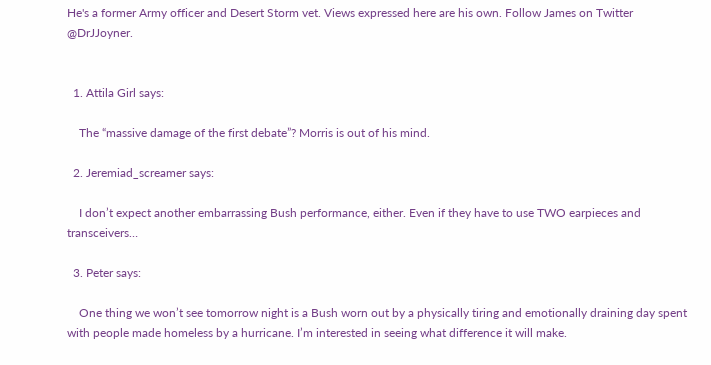He's a former Army officer and Desert Storm vet. Views expressed here are his own. Follow James on Twitter @DrJJoyner.


  1. Attila Girl says:

    The “massive damage of the first debate”? Morris is out of his mind.

  2. Jeremiad_screamer says:

    I don’t expect another embarrassing Bush performance, either. Even if they have to use TWO earpieces and transceivers…

  3. Peter says:

    One thing we won’t see tomorrow night is a Bush worn out by a physically tiring and emotionally draining day spent with people made homeless by a hurricane. I’m interested in seeing what difference it will make.